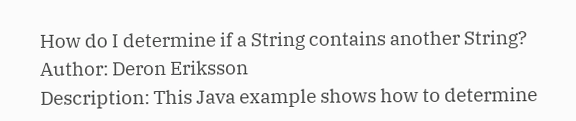How do I determine if a String contains another String?
Author: Deron Eriksson
Description: This Java example shows how to determine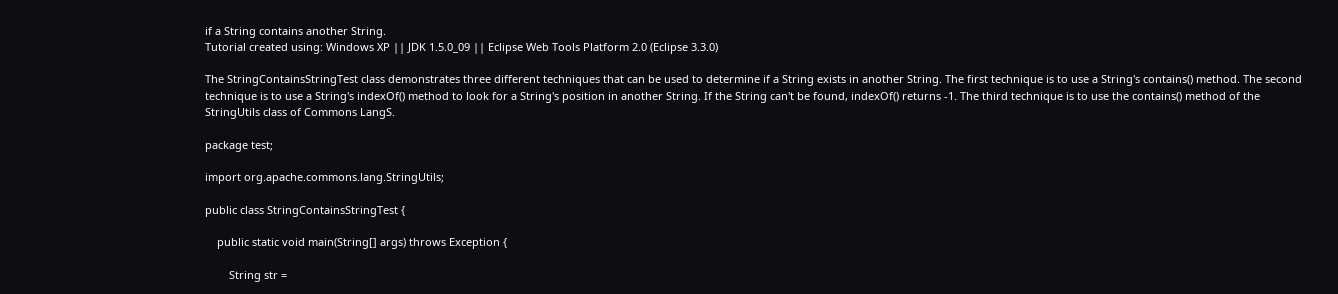if a String contains another String.
Tutorial created using: Windows XP || JDK 1.5.0_09 || Eclipse Web Tools Platform 2.0 (Eclipse 3.3.0)

The StringContainsStringTest class demonstrates three different techniques that can be used to determine if a String exists in another String. The first technique is to use a String's contains() method. The second technique is to use a String's indexOf() method to look for a String's position in another String. If the String can't be found, indexOf() returns -1. The third technique is to use the contains() method of the StringUtils class of Commons LangS.

package test;

import org.apache.commons.lang.StringUtils;

public class StringContainsStringTest {

    public static void main(String[] args) throws Exception {

        String str =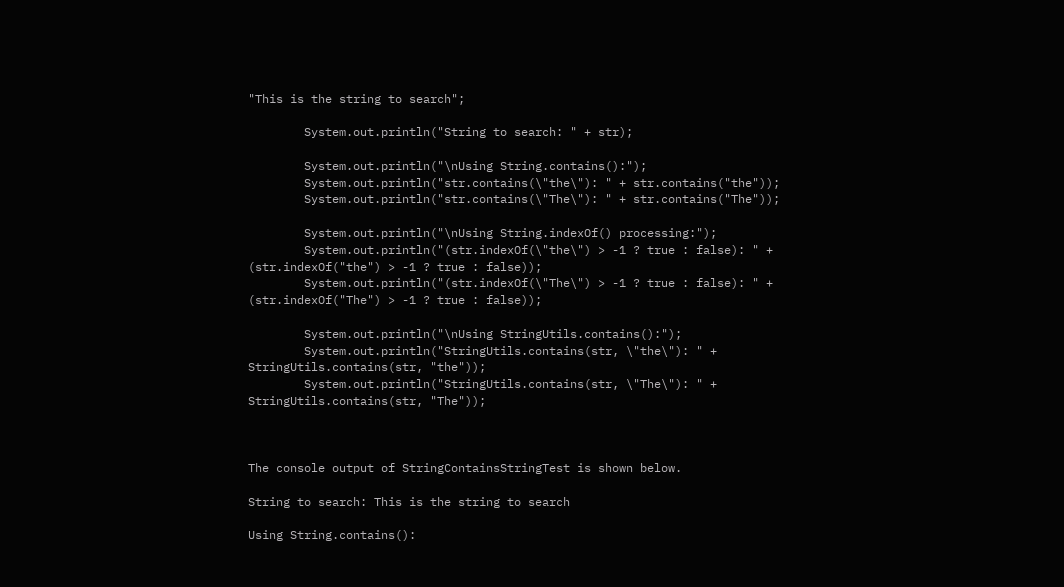"This is the string to search";

        System.out.println("String to search: " + str);

        System.out.println("\nUsing String.contains():");
        System.out.println("str.contains(\"the\"): " + str.contains("the"));
        System.out.println("str.contains(\"The\"): " + str.contains("The"));

        System.out.println("\nUsing String.indexOf() processing:");
        System.out.println("(str.indexOf(\"the\") > -1 ? true : false): " + (str.indexOf("the") > -1 ? true : false));
        System.out.println("(str.indexOf(\"The\") > -1 ? true : false): " + (str.indexOf("The") > -1 ? true : false));

        System.out.println("\nUsing StringUtils.contains():");
        System.out.println("StringUtils.contains(str, \"the\"): " + StringUtils.contains(str, "the"));
        System.out.println("StringUtils.contains(str, \"The\"): " + StringUtils.contains(str, "The"));



The console output of StringContainsStringTest is shown below.

String to search: This is the string to search

Using String.contains():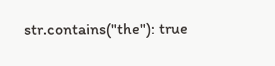str.contains("the"): true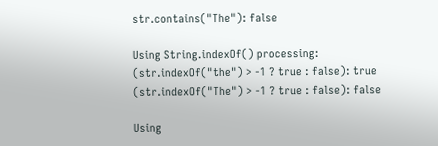str.contains("The"): false

Using String.indexOf() processing:
(str.indexOf("the") > -1 ? true : false): true
(str.indexOf("The") > -1 ? true : false): false

Using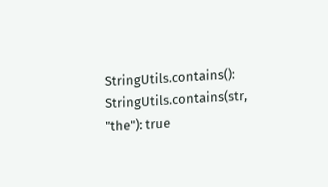StringUtils.contains():
StringUtils.contains(str, "the"): true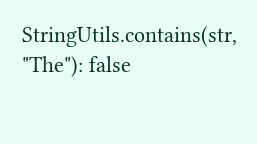StringUtils.contains(str, "The"): false